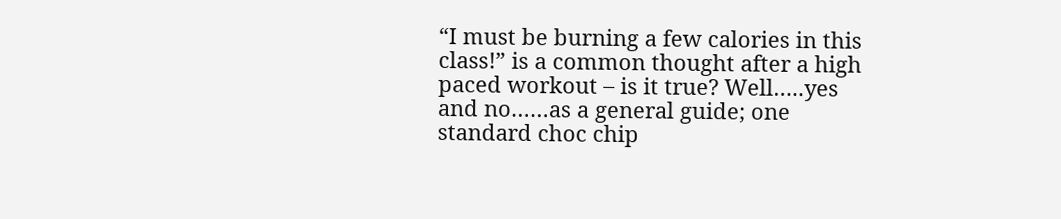“I must be burning a few calories in this class!” is a common thought after a high paced workout – is it true? Well…..yes and no……as a general guide; one standard choc chip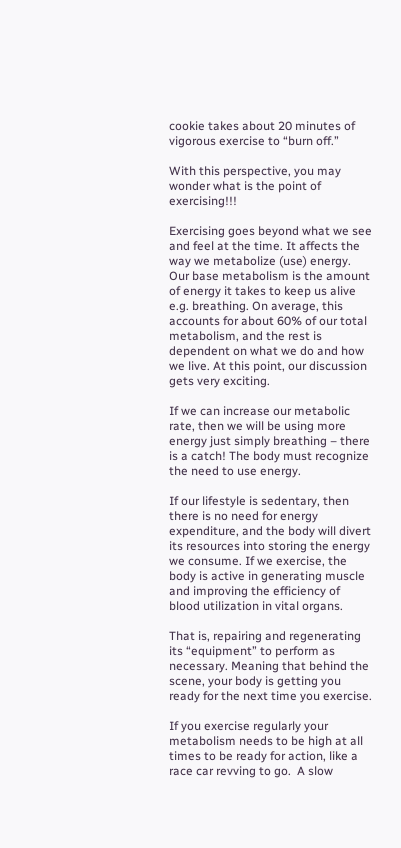cookie takes about 20 minutes of vigorous exercise to “burn off.”

With this perspective, you may wonder what is the point of exercising!!!

Exercising goes beyond what we see and feel at the time. It affects the way we metabolize (use) energy. Our base metabolism is the amount of energy it takes to keep us alive e.g. breathing. On average, this accounts for about 60% of our total metabolism, and the rest is dependent on what we do and how we live. At this point, our discussion gets very exciting.

If we can increase our metabolic rate, then we will be using more energy just simply breathing – there is a catch! The body must recognize the need to use energy.

If our lifestyle is sedentary, then there is no need for energy expenditure, and the body will divert its resources into storing the energy we consume. If we exercise, the body is active in generating muscle and improving the efficiency of blood utilization in vital organs.

That is, repairing and regenerating its “equipment” to perform as necessary. Meaning that behind the scene, your body is getting you ready for the next time you exercise.

If you exercise regularly your metabolism needs to be high at all times to be ready for action, like a race car revving to go.  A slow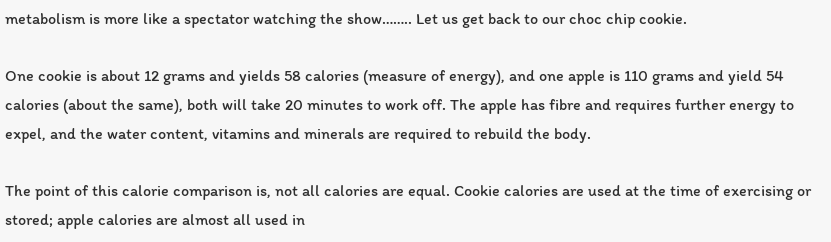metabolism is more like a spectator watching the show…….. Let us get back to our choc chip cookie.

One cookie is about 12 grams and yields 58 calories (measure of energy), and one apple is 110 grams and yield 54 calories (about the same), both will take 20 minutes to work off. The apple has fibre and requires further energy to expel, and the water content, vitamins and minerals are required to rebuild the body.

The point of this calorie comparison is, not all calories are equal. Cookie calories are used at the time of exercising or stored; apple calories are almost all used in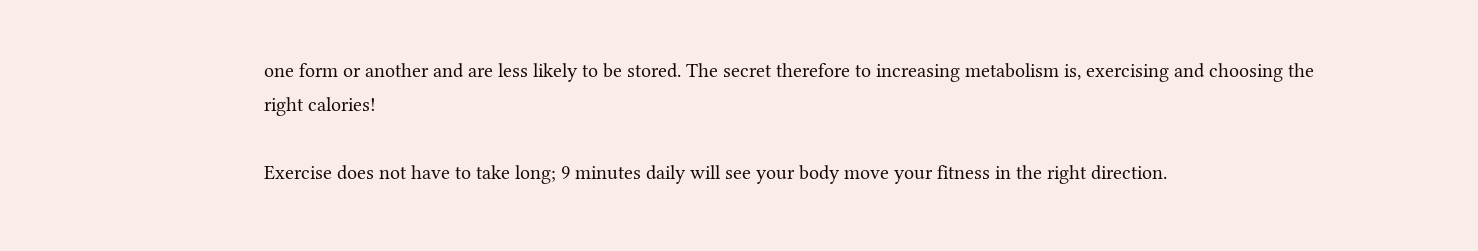one form or another and are less likely to be stored. The secret therefore to increasing metabolism is, exercising and choosing the right calories!

Exercise does not have to take long; 9 minutes daily will see your body move your fitness in the right direction.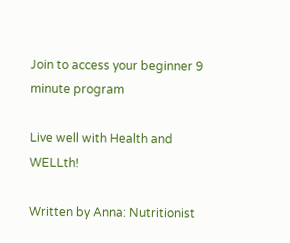Join to access your beginner 9 minute program

Live well with Health and WELLth!

Written by Anna: Nutritionist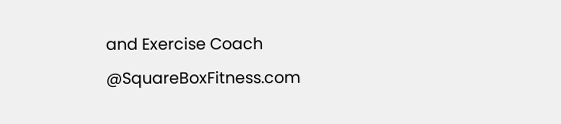and Exercise Coach @SquareBoxFitness.com